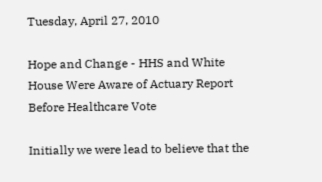Tuesday, April 27, 2010

Hope and Change - HHS and White House Were Aware of Actuary Report Before Healthcare Vote

Initially we were lead to believe that the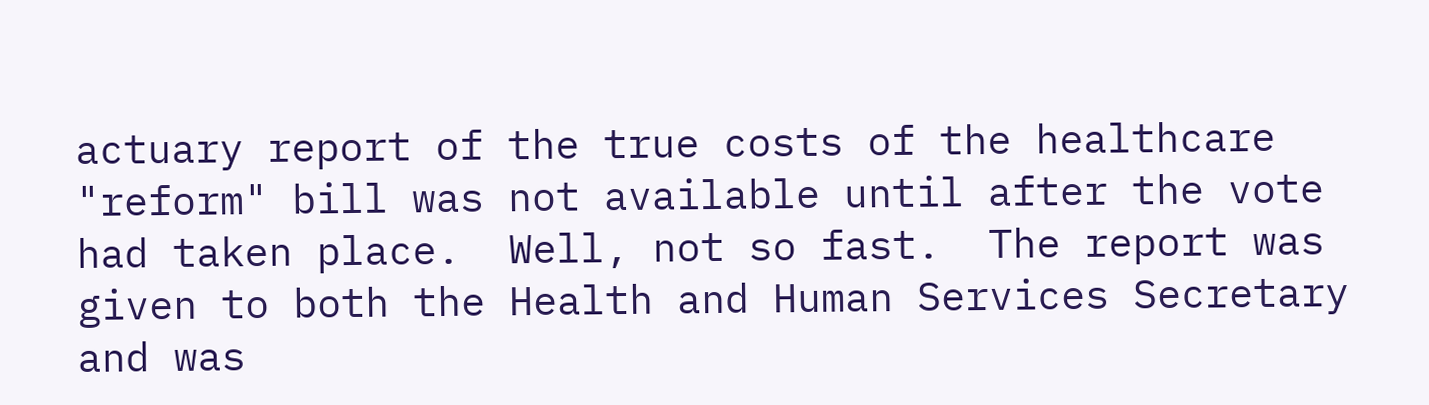actuary report of the true costs of the healthcare "reform" bill was not available until after the vote had taken place.  Well, not so fast.  The report was given to both the Health and Human Services Secretary and was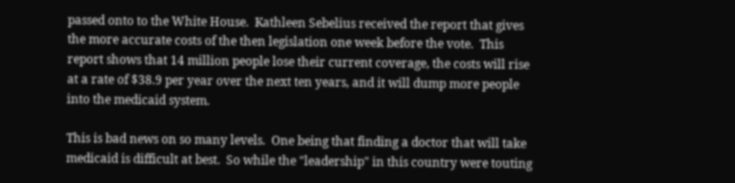passed onto to the White House.  Kathleen Sebelius received the report that gives the more accurate costs of the then legislation one week before the vote.  This report shows that 14 million people lose their current coverage, the costs will rise at a rate of $38.9 per year over the next ten years, and it will dump more people into the medicaid system.

This is bad news on so many levels.  One being that finding a doctor that will take medicaid is difficult at best.  So while the "leadership" in this country were touting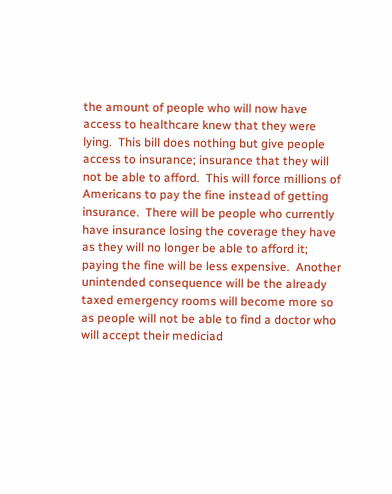the amount of people who will now have access to healthcare knew that they were lying.  This bill does nothing but give people access to insurance; insurance that they will not be able to afford.  This will force millions of Americans to pay the fine instead of getting insurance.  There will be people who currently have insurance losing the coverage they have as they will no longer be able to afford it; paying the fine will be less expensive.  Another unintended consequence will be the already taxed emergency rooms will become more so as people will not be able to find a doctor who will accept their mediciad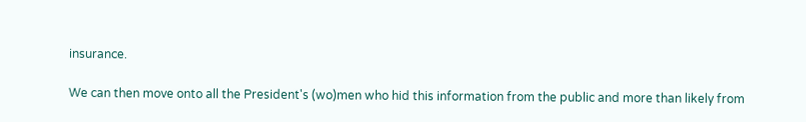insurance.

We can then move onto all the President's (wo)men who hid this information from the public and more than likely from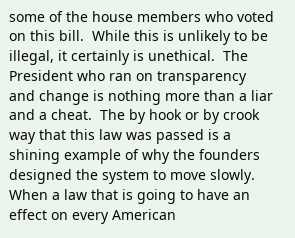some of the house members who voted on this bill.  While this is unlikely to be illegal, it certainly is unethical.  The President who ran on transparency and change is nothing more than a liar and a cheat.  The by hook or by crook way that this law was passed is a shining example of why the founders designed the system to move slowly.  When a law that is going to have an effect on every American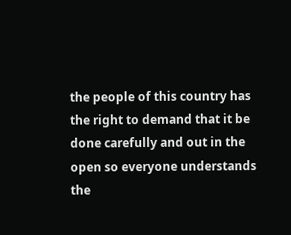the people of this country has the right to demand that it be done carefully and out in the open so everyone understands the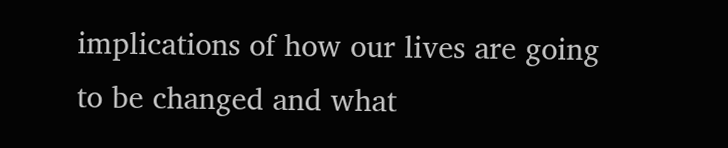implications of how our lives are going to be changed and what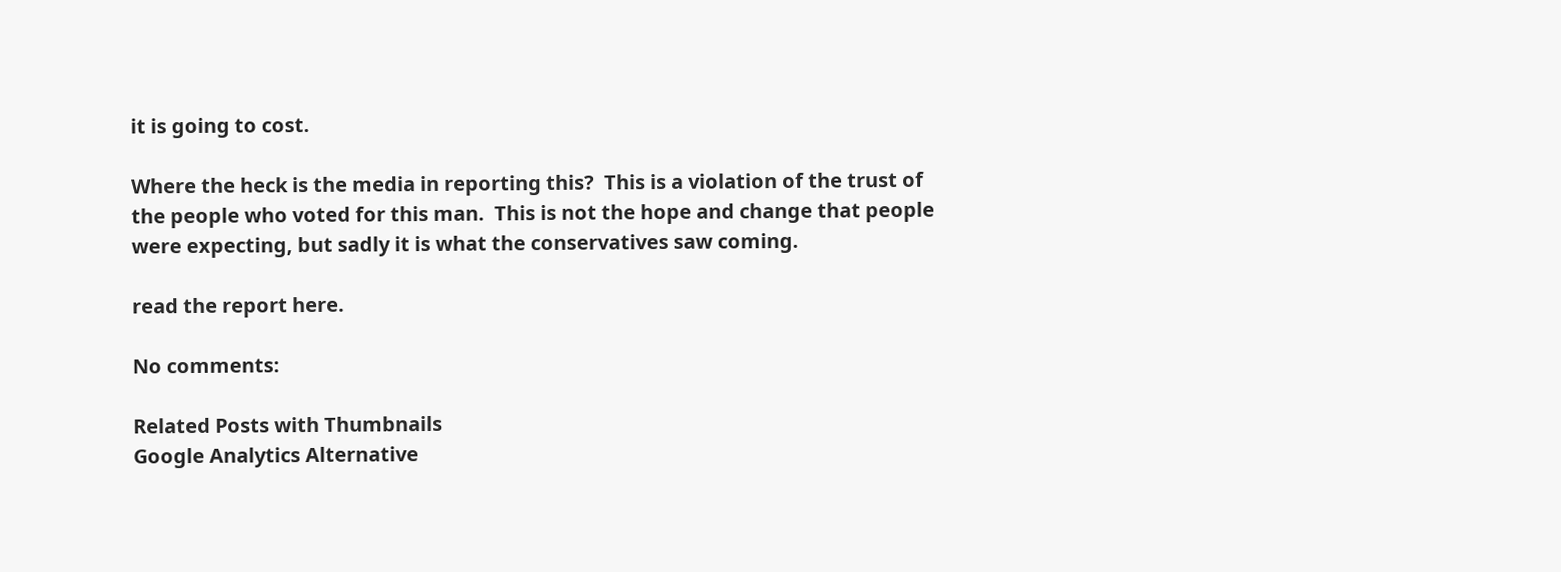it is going to cost.

Where the heck is the media in reporting this?  This is a violation of the trust of the people who voted for this man.  This is not the hope and change that people were expecting, but sadly it is what the conservatives saw coming.

read the report here.

No comments:

Related Posts with Thumbnails
Google Analytics Alternative